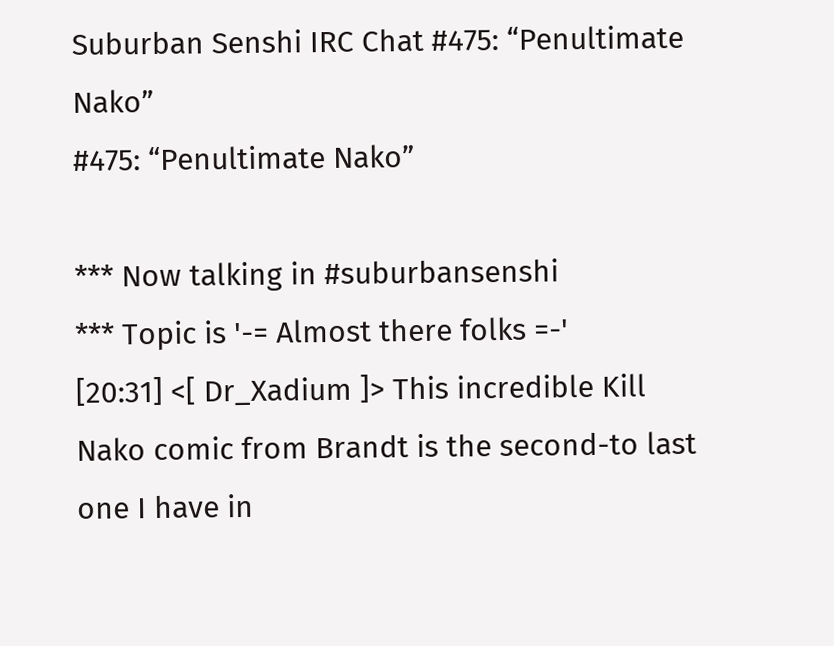Suburban Senshi IRC Chat #475: “Penultimate Nako”
#475: “Penultimate Nako”

*** Now talking in #suburbansenshi
*** Topic is '-= Almost there folks =-'
[20:31] <[ Dr_Xadium ]> This incredible Kill Nako comic from Brandt is the second-to last one I have in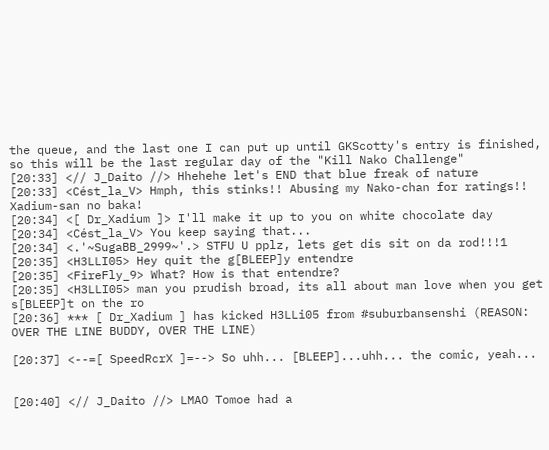the queue, and the last one I can put up until GKScotty's entry is finished, so this will be the last regular day of the "Kill Nako Challenge"
[20:33] <// J_Daito //> Hhehehe let's END that blue freak of nature
[20:33] <Cést_la_V> Hmph, this stinks!! Abusing my Nako-chan for ratings!! Xadium-san no baka!
[20:34] <[ Dr_Xadium ]> I'll make it up to you on white chocolate day
[20:34] <Cést_la_V> You keep saying that...
[20:34] <.'~SugaBB_2999~'.> STFU U pplz, lets get dis sit on da rod!!!1
[20:35] <H3LLI05> Hey quit the g[BLEEP]y entendre
[20:35] <FireFly_9> What? How is that entendre?
[20:35] <H3LLI05> man you prudish broad, its all about man love when you get s[BLEEP]t on the ro
[20:36] *** [ Dr_Xadium ] has kicked H3LLi05 from #suburbansenshi (REASON: OVER THE LINE BUDDY, OVER THE LINE)

[20:37] <--=[ SpeedRcrX ]=--> So uhh... [BLEEP]...uhh... the comic, yeah...


[20:40] <// J_Daito //> LMAO Tomoe had a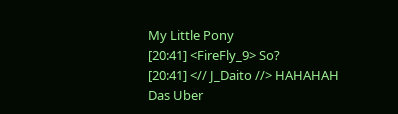My Little Pony
[20:41] <FireFly_9> So?
[20:41] <// J_Daito //> HAHAHAH Das Uber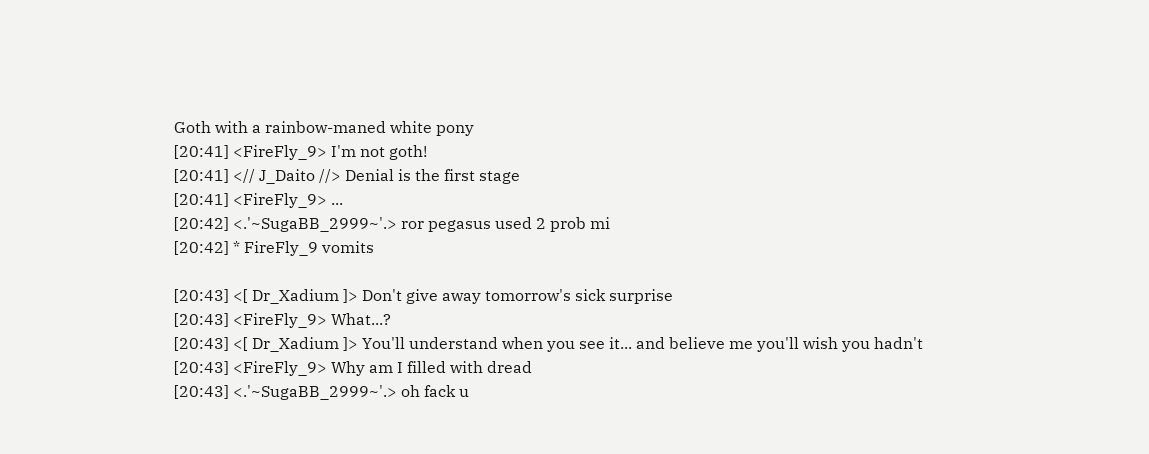Goth with a rainbow-maned white pony
[20:41] <FireFly_9> I'm not goth!
[20:41] <// J_Daito //> Denial is the first stage
[20:41] <FireFly_9> ...
[20:42] <.'~SugaBB_2999~'.> ror pegasus used 2 prob mi
[20:42] * FireFly_9 vomits

[20:43] <[ Dr_Xadium ]> Don't give away tomorrow's sick surprise
[20:43] <FireFly_9> What...?
[20:43] <[ Dr_Xadium ]> You'll understand when you see it... and believe me you'll wish you hadn't
[20:43] <FireFly_9> Why am I filled with dread
[20:43] <.'~SugaBB_2999~'.> oh fack u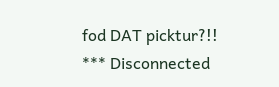fod DAT picktur?!!
*** Disconnected